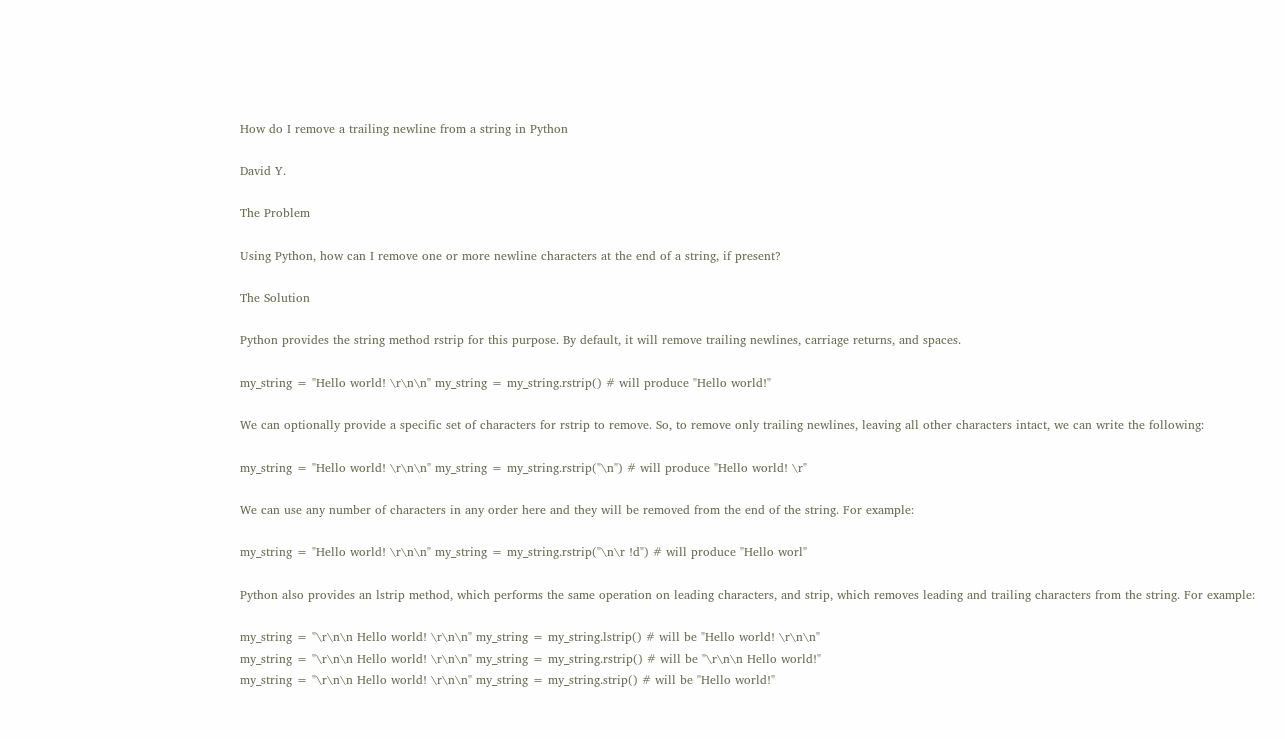How do I remove a trailing newline from a string in Python

David Y.

The Problem

Using Python, how can I remove one or more newline characters at the end of a string, if present?

The Solution

Python provides the string method rstrip for this purpose. By default, it will remove trailing newlines, carriage returns, and spaces.

my_string = "Hello world! \r\n\n" my_string = my_string.rstrip() # will produce "Hello world!"

We can optionally provide a specific set of characters for rstrip to remove. So, to remove only trailing newlines, leaving all other characters intact, we can write the following:

my_string = "Hello world! \r\n\n" my_string = my_string.rstrip("\n") # will produce "Hello world! \r"

We can use any number of characters in any order here and they will be removed from the end of the string. For example:

my_string = "Hello world! \r\n\n" my_string = my_string.rstrip("\n\r !d") # will produce "Hello worl"

Python also provides an lstrip method, which performs the same operation on leading characters, and strip, which removes leading and trailing characters from the string. For example:

my_string = "\r\n\n Hello world! \r\n\n" my_string = my_string.lstrip() # will be "Hello world! \r\n\n"
my_string = "\r\n\n Hello world! \r\n\n" my_string = my_string.rstrip() # will be "\r\n\n Hello world!"
my_string = "\r\n\n Hello world! \r\n\n" my_string = my_string.strip() # will be "Hello world!"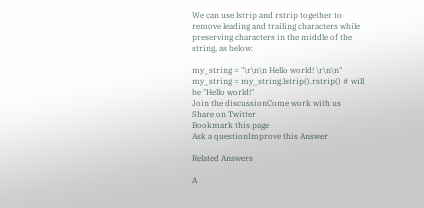We can use lstrip and rstrip together to remove leading and trailing characters while preserving characters in the middle of the string, as below:

my_string = "\r\n\n Hello world! \r\n\n" my_string = my_string.lstrip().rstrip() # will be "Hello world!"
Join the discussionCome work with us
Share on Twitter
Bookmark this page
Ask a questionImprove this Answer

Related Answers

A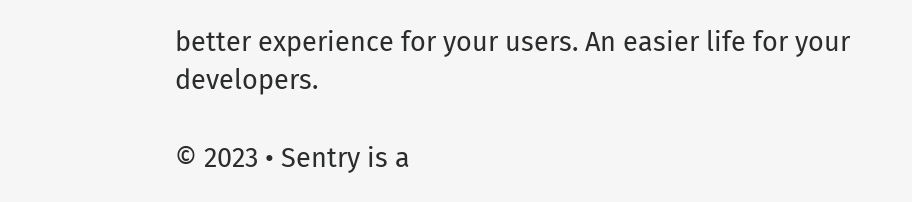better experience for your users. An easier life for your developers.

© 2023 • Sentry is a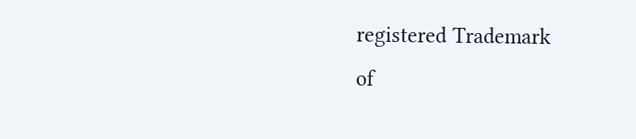registered Trademark
of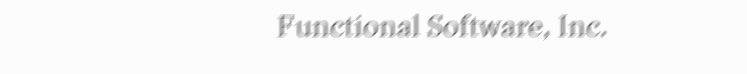Functional Software, Inc.